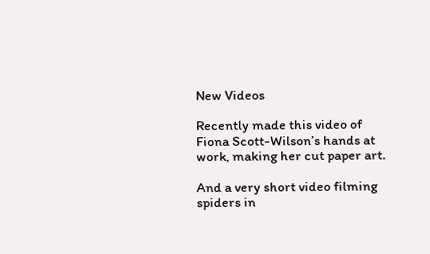New Videos

Recently made this video of Fiona Scott-Wilson’s hands at work, making her cut paper art.

And a very short video filming spiders in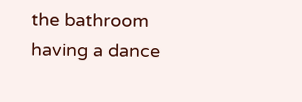the bathroom having a dance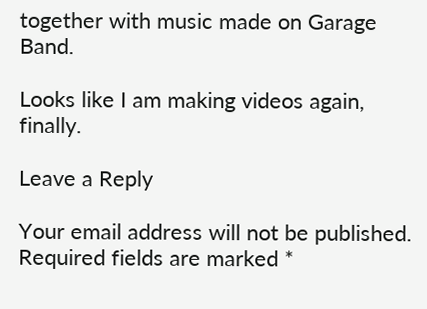together with music made on Garage Band.

Looks like I am making videos again, finally.

Leave a Reply

Your email address will not be published. Required fields are marked *